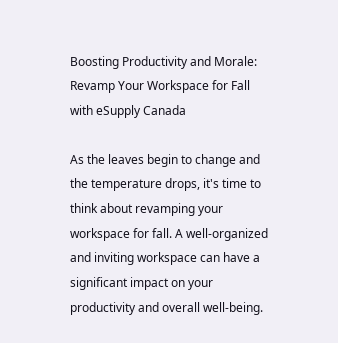Boosting Productivity and Morale: Revamp Your Workspace for Fall with eSupply Canada

As the leaves begin to change and the temperature drops, it's time to think about revamping your workspace for fall. A well-organized and inviting workspace can have a significant impact on your productivity and overall well-being.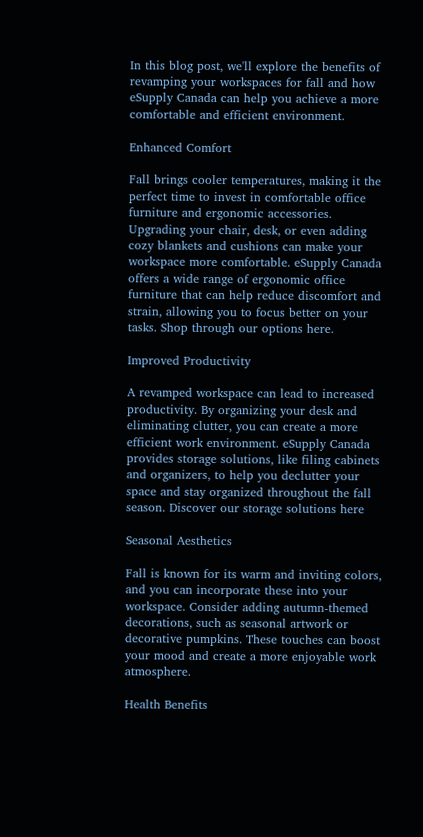In this blog post, we'll explore the benefits of revamping your workspaces for fall and how eSupply Canada can help you achieve a more comfortable and efficient environment.

Enhanced Comfort

Fall brings cooler temperatures, making it the perfect time to invest in comfortable office furniture and ergonomic accessories. Upgrading your chair, desk, or even adding cozy blankets and cushions can make your workspace more comfortable. eSupply Canada offers a wide range of ergonomic office furniture that can help reduce discomfort and strain, allowing you to focus better on your tasks. Shop through our options here.

Improved Productivity

A revamped workspace can lead to increased productivity. By organizing your desk and eliminating clutter, you can create a more efficient work environment. eSupply Canada provides storage solutions, like filing cabinets and organizers, to help you declutter your space and stay organized throughout the fall season. Discover our storage solutions here

Seasonal Aesthetics

Fall is known for its warm and inviting colors, and you can incorporate these into your workspace. Consider adding autumn-themed decorations, such as seasonal artwork or decorative pumpkins. These touches can boost your mood and create a more enjoyable work atmosphere.

Health Benefits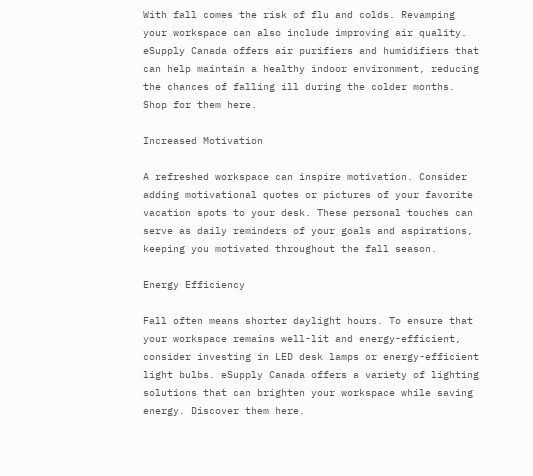With fall comes the risk of flu and colds. Revamping your workspace can also include improving air quality. eSupply Canada offers air purifiers and humidifiers that can help maintain a healthy indoor environment, reducing the chances of falling ill during the colder months. Shop for them here.

Increased Motivation

A refreshed workspace can inspire motivation. Consider adding motivational quotes or pictures of your favorite vacation spots to your desk. These personal touches can serve as daily reminders of your goals and aspirations, keeping you motivated throughout the fall season.

Energy Efficiency

Fall often means shorter daylight hours. To ensure that your workspace remains well-lit and energy-efficient, consider investing in LED desk lamps or energy-efficient light bulbs. eSupply Canada offers a variety of lighting solutions that can brighten your workspace while saving energy. Discover them here.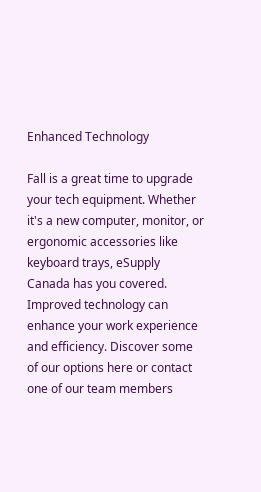Enhanced Technology

Fall is a great time to upgrade your tech equipment. Whether it's a new computer, monitor, or ergonomic accessories like keyboard trays, eSupply Canada has you covered. Improved technology can enhance your work experience and efficiency. Discover some of our options here or contact one of our team members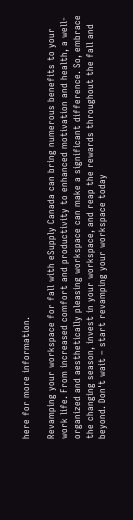here for more information.

Revamping your workspace for fall with eSupply Canada can bring numerous benefits to your work life. From increased comfort and productivity to enhanced motivation and health, a well-organized and aesthetically pleasing workspace can make a significant difference. So, embrace the changing season, invest in your workspace, and reap the rewards throughout the fall and beyond. Don't wait – start revamping your workspace today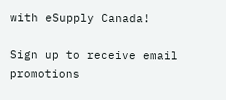with eSupply Canada!

Sign up to receive email promotions